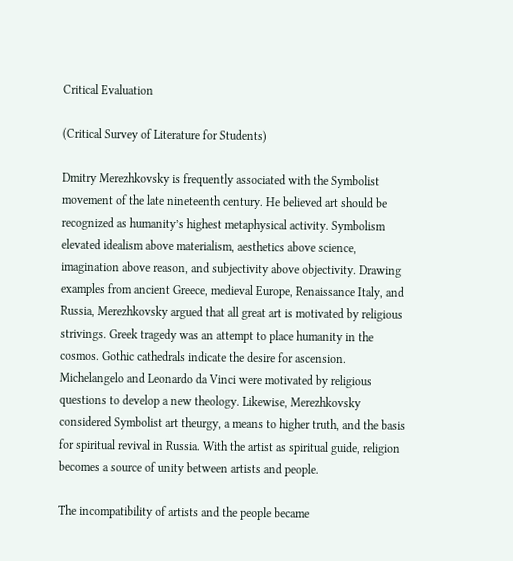Critical Evaluation

(Critical Survey of Literature for Students)

Dmitry Merezhkovsky is frequently associated with the Symbolist movement of the late nineteenth century. He believed art should be recognized as humanity’s highest metaphysical activity. Symbolism elevated idealism above materialism, aesthetics above science, imagination above reason, and subjectivity above objectivity. Drawing examples from ancient Greece, medieval Europe, Renaissance Italy, and Russia, Merezhkovsky argued that all great art is motivated by religious strivings. Greek tragedy was an attempt to place humanity in the cosmos. Gothic cathedrals indicate the desire for ascension. Michelangelo and Leonardo da Vinci were motivated by religious questions to develop a new theology. Likewise, Merezhkovsky considered Symbolist art theurgy, a means to higher truth, and the basis for spiritual revival in Russia. With the artist as spiritual guide, religion becomes a source of unity between artists and people.

The incompatibility of artists and the people became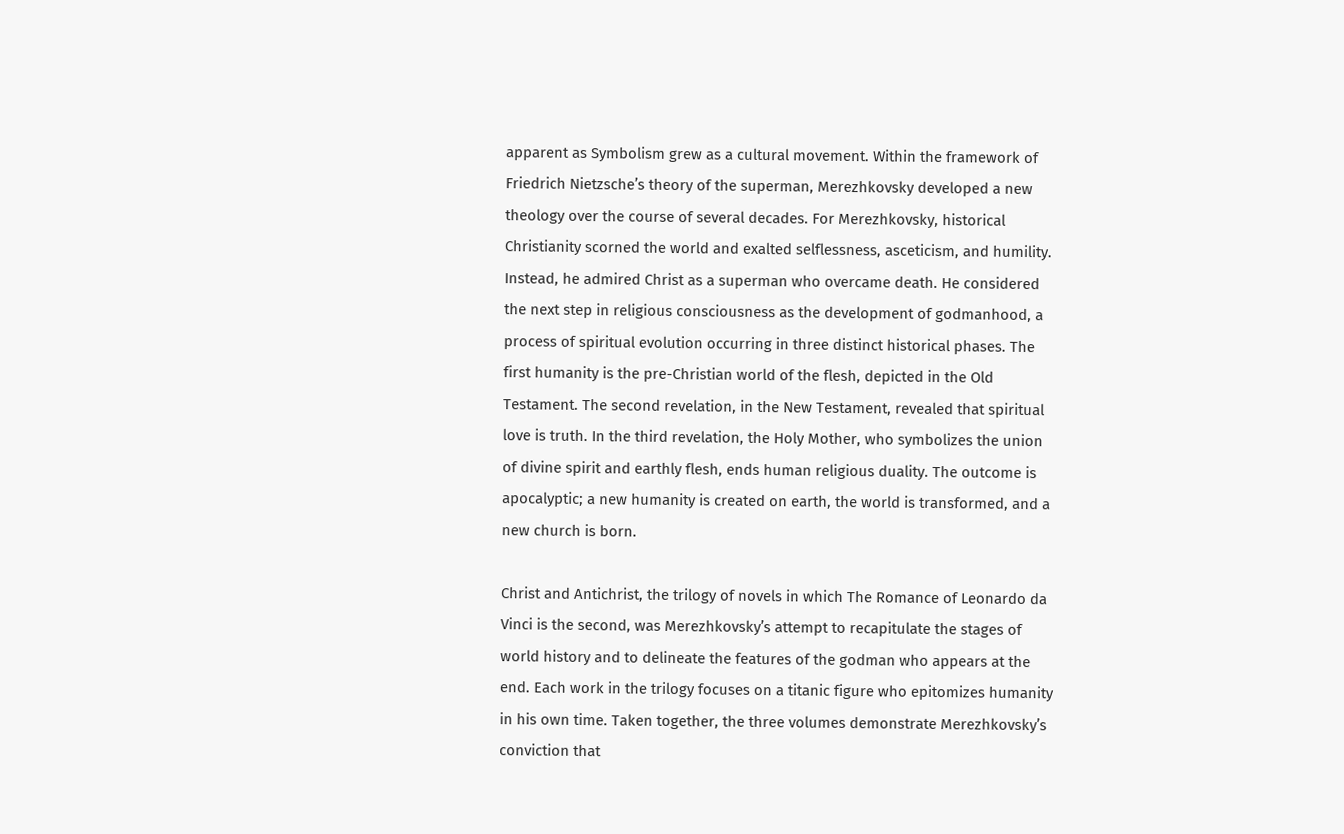apparent as Symbolism grew as a cultural movement. Within the framework of Friedrich Nietzsche’s theory of the superman, Merezhkovsky developed a new theology over the course of several decades. For Merezhkovsky, historical Christianity scorned the world and exalted selflessness, asceticism, and humility. Instead, he admired Christ as a superman who overcame death. He considered the next step in religious consciousness as the development of godmanhood, a process of spiritual evolution occurring in three distinct historical phases. The first humanity is the pre-Christian world of the flesh, depicted in the Old Testament. The second revelation, in the New Testament, revealed that spiritual love is truth. In the third revelation, the Holy Mother, who symbolizes the union of divine spirit and earthly flesh, ends human religious duality. The outcome is apocalyptic; a new humanity is created on earth, the world is transformed, and a new church is born.

Christ and Antichrist, the trilogy of novels in which The Romance of Leonardo da Vinci is the second, was Merezhkovsky’s attempt to recapitulate the stages of world history and to delineate the features of the godman who appears at the end. Each work in the trilogy focuses on a titanic figure who epitomizes humanity in his own time. Taken together, the three volumes demonstrate Merezhkovsky’s conviction that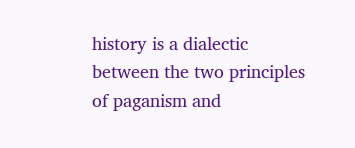history is a dialectic between the two principles of paganism and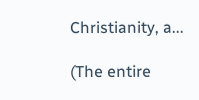Christianity, a...

(The entire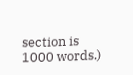section is 1000 words.)